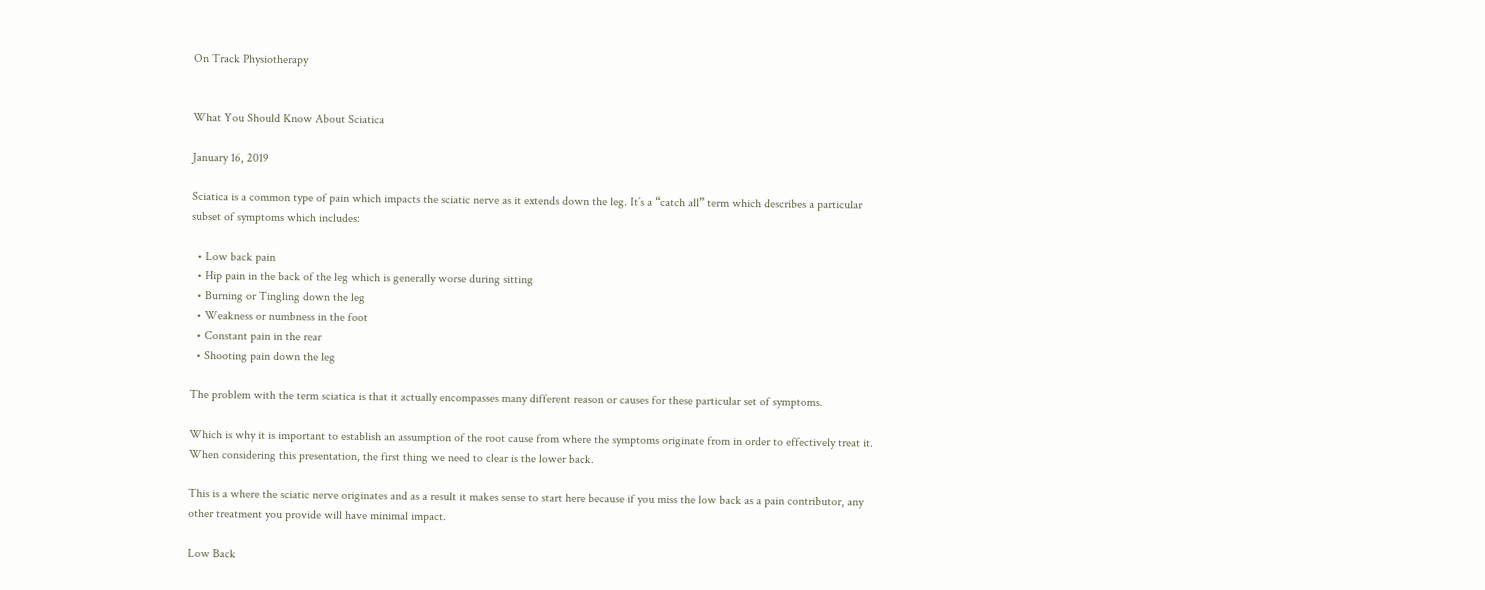On Track Physiotherapy


What You Should Know About Sciatica

January 16, 2019

Sciatica is a common type of pain which impacts the sciatic nerve as it extends down the leg. It’s a “catch all” term which describes a particular subset of symptoms which includes:

  • Low back pain
  • Hip pain in the back of the leg which is generally worse during sitting
  • Burning or Tingling down the leg
  • Weakness or numbness in the foot
  • Constant pain in the rear
  • Shooting pain down the leg

The problem with the term sciatica is that it actually encompasses many different reason or causes for these particular set of symptoms.

Which is why it is important to establish an assumption of the root cause from where the symptoms originate from in order to effectively treat it. When considering this presentation, the first thing we need to clear is the lower back.

This is a where the sciatic nerve originates and as a result it makes sense to start here because if you miss the low back as a pain contributor, any other treatment you provide will have minimal impact.

Low Back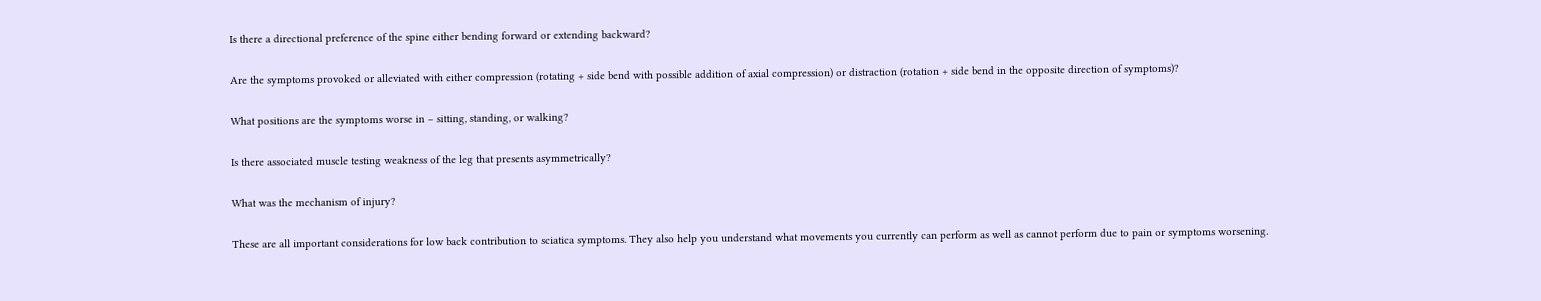Is there a directional preference of the spine either bending forward or extending backward?

Are the symptoms provoked or alleviated with either compression (rotating + side bend with possible addition of axial compression) or distraction (rotation + side bend in the opposite direction of symptoms)?

What positions are the symptoms worse in – sitting, standing, or walking?

Is there associated muscle testing weakness of the leg that presents asymmetrically?

What was the mechanism of injury?

These are all important considerations for low back contribution to sciatica symptoms. They also help you understand what movements you currently can perform as well as cannot perform due to pain or symptoms worsening.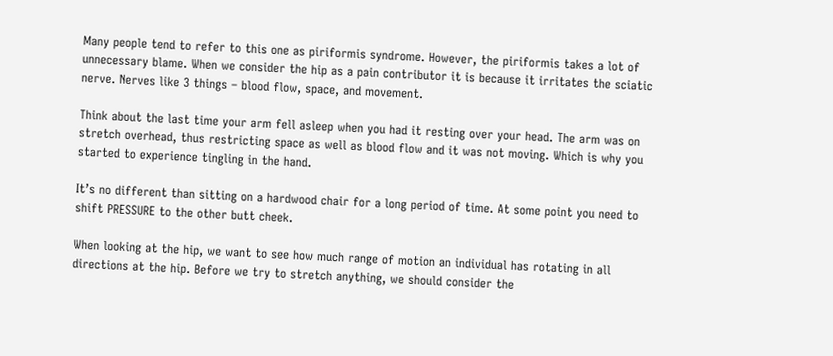Many people tend to refer to this one as piriformis syndrome. However, the piriformis takes a lot of unnecessary blame. When we consider the hip as a pain contributor it is because it irritates the sciatic nerve. Nerves like 3 things – blood flow, space, and movement.

Think about the last time your arm fell asleep when you had it resting over your head. The arm was on stretch overhead, thus restricting space as well as blood flow and it was not moving. Which is why you started to experience tingling in the hand.

It’s no different than sitting on a hardwood chair for a long period of time. At some point you need to shift PRESSURE to the other butt cheek.

When looking at the hip, we want to see how much range of motion an individual has rotating in all directions at the hip. Before we try to stretch anything, we should consider the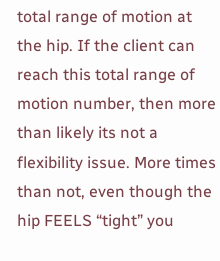total range of motion at the hip. If the client can reach this total range of motion number, then more than likely its not a flexibility issue. More times than not, even though the hip FEELS “tight” you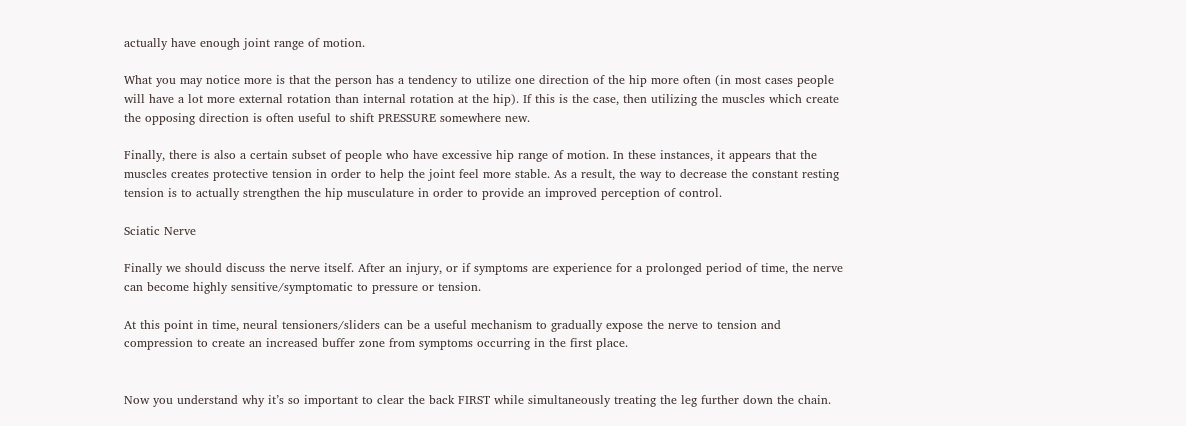actually have enough joint range of motion.

What you may notice more is that the person has a tendency to utilize one direction of the hip more often (in most cases people will have a lot more external rotation than internal rotation at the hip). If this is the case, then utilizing the muscles which create the opposing direction is often useful to shift PRESSURE somewhere new.

Finally, there is also a certain subset of people who have excessive hip range of motion. In these instances, it appears that the muscles creates protective tension in order to help the joint feel more stable. As a result, the way to decrease the constant resting tension is to actually strengthen the hip musculature in order to provide an improved perception of control.

Sciatic Nerve

Finally we should discuss the nerve itself. After an injury, or if symptoms are experience for a prolonged period of time, the nerve can become highly sensitive/symptomatic to pressure or tension.

At this point in time, neural tensioners/sliders can be a useful mechanism to gradually expose the nerve to tension and compression to create an increased buffer zone from symptoms occurring in the first place.


Now you understand why it’s so important to clear the back FIRST while simultaneously treating the leg further down the chain.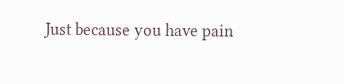Just because you have pain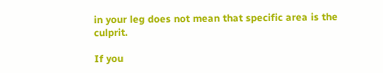in your leg does not mean that specific area is the culprit.

If you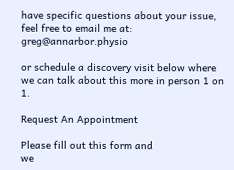have specific questions about your issue, feel free to email me at: greg@annarbor.physio

or schedule a discovery visit below where we can talk about this more in person 1 on 1.

Request An Appointment

Please fill out this form and
we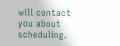will contact you about scheduling.